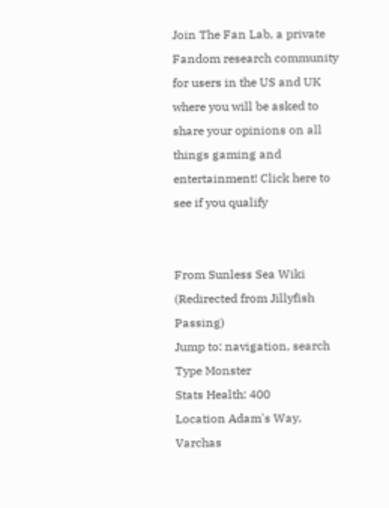Join The Fan Lab, a private Fandom research community for users in the US and UK where you will be asked to share your opinions on all things gaming and entertainment! Click here to see if you qualify


From Sunless Sea Wiki
(Redirected from Jillyfish Passing)
Jump to: navigation, search
Type Monster
Stats Health: 400
Location Adam's Way, Varchas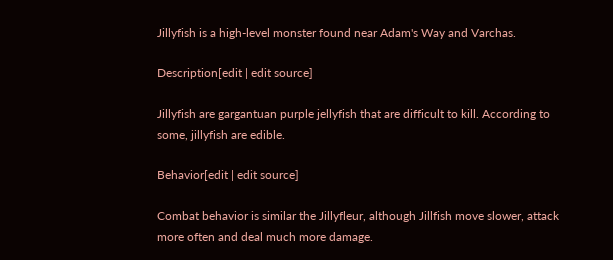Jillyfish is a high-level monster found near Adam's Way and Varchas.

Description[edit | edit source]

Jillyfish are gargantuan purple jellyfish that are difficult to kill. According to some, jillyfish are edible.

Behavior[edit | edit source]

Combat behavior is similar the Jillyfleur, although Jillfish move slower, attack more often and deal much more damage.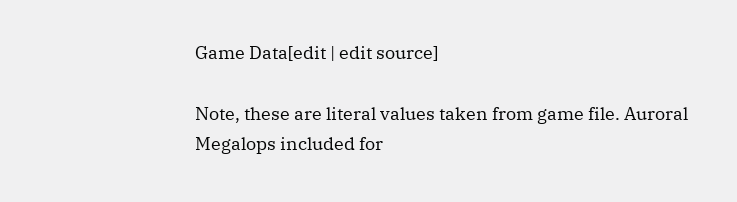Game Data[edit | edit source]

Note, these are literal values taken from game file. Auroral Megalops included for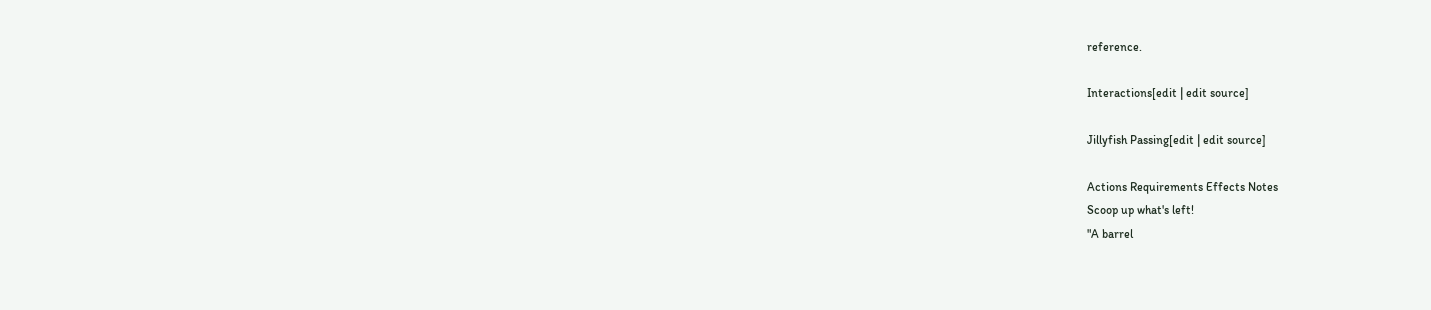reference.

Interactions[edit | edit source]

Jillyfish Passing[edit | edit source]

Actions Requirements Effects Notes
Scoop up what's left!
"A barrel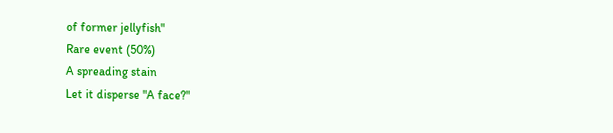of former jellyfish"
Rare event (50%)
A spreading stain
Let it disperse "A face?"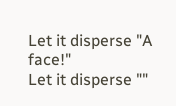Let it disperse "A face!"
Let it disperse ""